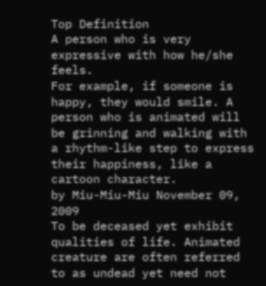Top Definition
A person who is very expressive with how he/she feels.
For example, if someone is happy, they would smile. A person who is animated will be grinning and walking with a rhythm-like step to express their happiness, like a cartoon character.
by Miu-Miu-Miu November 09, 2009
To be deceased yet exhibit qualities of life. Animated creature are often referred to as undead yet need not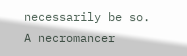necessarily be so.
A necromancer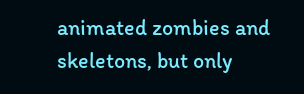animated zombies and skeletons, but only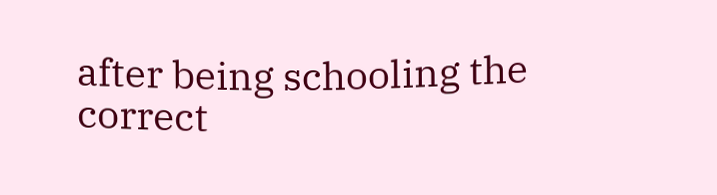after being schooling the correct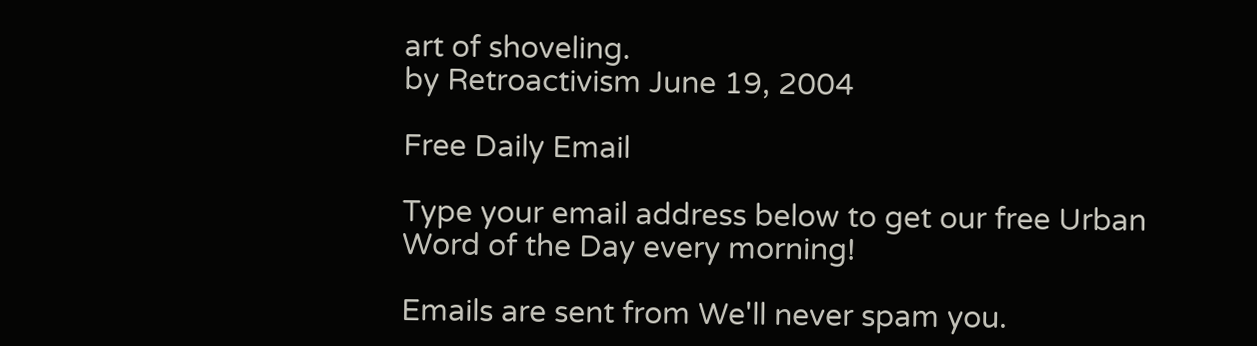art of shoveling.
by Retroactivism June 19, 2004

Free Daily Email

Type your email address below to get our free Urban Word of the Day every morning!

Emails are sent from We'll never spam you.